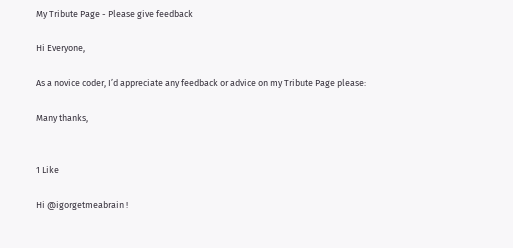My Tribute Page - Please give feedback

Hi Everyone,

As a novice coder, I’d appreciate any feedback or advice on my Tribute Page please:

Many thanks,


1 Like

Hi @igorgetmeabrain !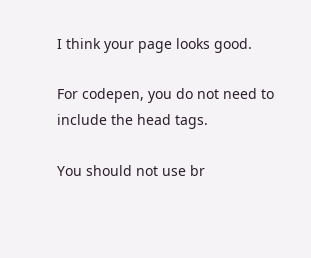I think your page looks good.

For codepen, you do not need to include the head tags.

You should not use br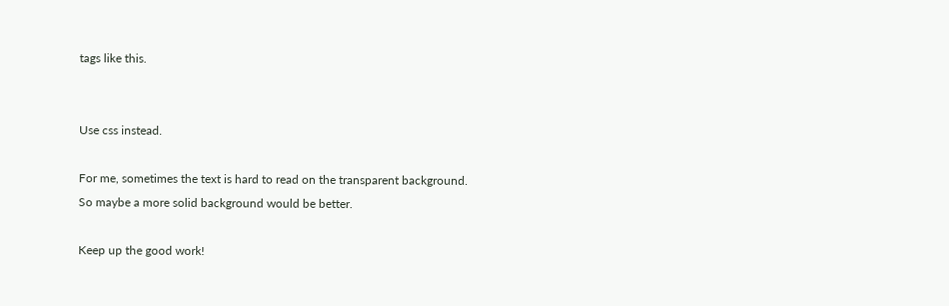tags like this.


Use css instead.

For me, sometimes the text is hard to read on the transparent background.
So maybe a more solid background would be better.

Keep up the good work!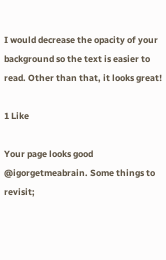I would decrease the opacity of your background so the text is easier to read. Other than that, it looks great!

1 Like

Your page looks good @igorgetmeabrain. Some things to revisit;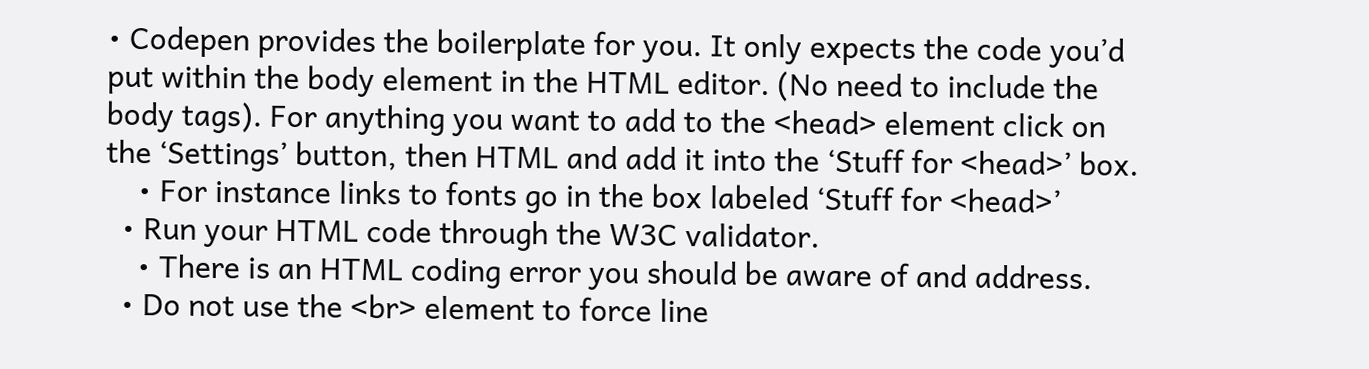• Codepen provides the boilerplate for you. It only expects the code you’d put within the body element in the HTML editor. (No need to include the body tags). For anything you want to add to the <head> element click on the ‘Settings’ button, then HTML and add it into the ‘Stuff for <head>’ box.
    • For instance links to fonts go in the box labeled ‘Stuff for <head>’
  • Run your HTML code through the W3C validator.
    • There is an HTML coding error you should be aware of and address.
  • Do not use the <br> element to force line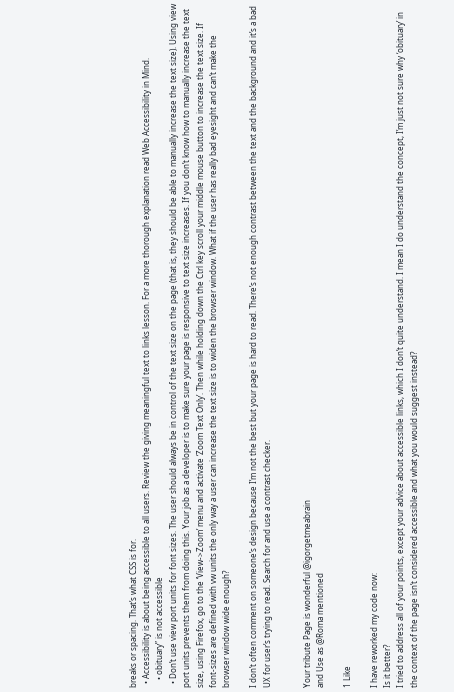breaks or spacing. That’s what CSS is for.
  • Accessibility is about being accessible to all users. Review the giving meaningful text to links lesson. For a more thorough explanation read Web Accessibility in Mind.
    • obituary” is not accessible
  • Don’t use view port units for font sizes. The user should always be in control of the text size on the page (that is, they should be able to manually increase the text size). Using view port units prevents them from doing this. Your job as a developer is to make sure your page is responsive to text size increases. If you don’t know how to manually increase the text size, using Firefox, go to the ‘View->Zoom’ menu and activate ‘Zoom Text Only’. Then while holding down the Ctrl key scroll your middle mouse button to increase the text size. If font-sizes are defined with vw units the only way a user can increase the text size is to widen the browser window. What if the user has really bad eyesight and can’t make the browser window wide enough?

I don’t often comment on someone’s design because I’m not the best but your page is hard to read. There’s not enough contrast between the text and the background and it’s a bad UX for user’s trying to read. Search for and use a contrast checker.


Your tribute Page is wonderful @igorgetmeabrain
and Use as @Roma mentioned

1 Like

I have reworked my code now:
Is it better?
I tried to address all of your points, except your advice about accessible links, which I don’t quite understand. I mean I do understand the concept, I’m just not sure why ‘obituary’ in the context of the page isn’t considered accessible and what you would suggest instead?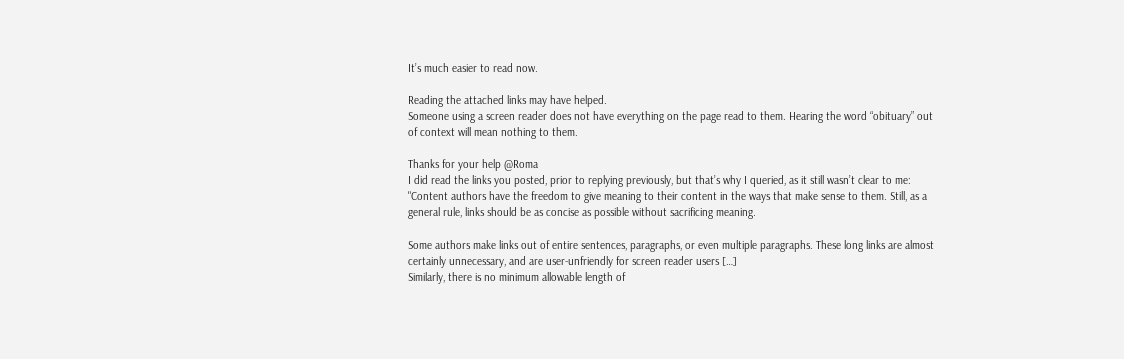It’s much easier to read now.

Reading the attached links may have helped.
Someone using a screen reader does not have everything on the page read to them. Hearing the word “obituary” out of context will mean nothing to them.

Thanks for your help @Roma
I did read the links you posted, prior to replying previously, but that’s why I queried, as it still wasn’t clear to me:
"Content authors have the freedom to give meaning to their content in the ways that make sense to them. Still, as a general rule, links should be as concise as possible without sacrificing meaning.

Some authors make links out of entire sentences, paragraphs, or even multiple paragraphs. These long links are almost certainly unnecessary, and are user-unfriendly for screen reader users […]
Similarly, there is no minimum allowable length of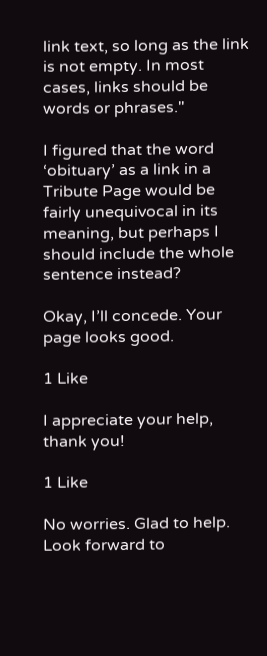link text, so long as the link is not empty. In most cases, links should be words or phrases."

I figured that the word ‘obituary’ as a link in a Tribute Page would be fairly unequivocal in its meaning, but perhaps I should include the whole sentence instead?

Okay, I’ll concede. Your page looks good.

1 Like

I appreciate your help, thank you!

1 Like

No worries. Glad to help. Look forward to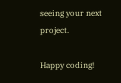seeing your next project.

Happy coding!